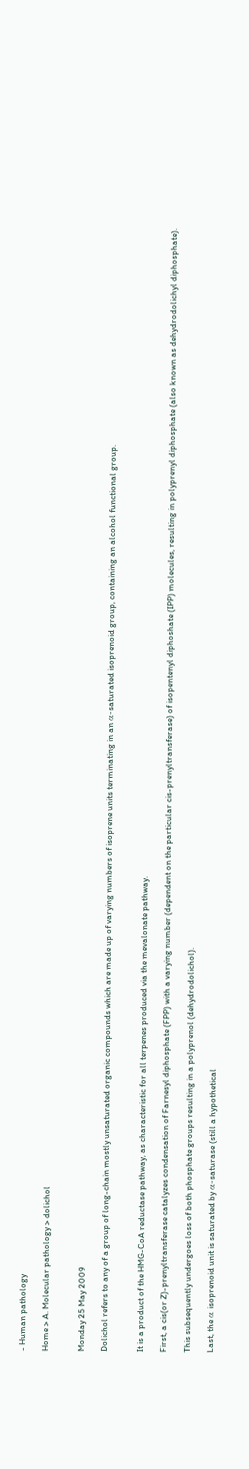- Human pathology

Home > A. Molecular pathology > dolichol


Monday 25 May 2009

Dolichol refers to any of a group of long-chain mostly unsaturated organic compounds which are made up of varying numbers of isoprene units terminating in an α-saturated isoprenoid group, containing an alcohol functional group.


It is a product of the HMG-CoA reductase pathway, as characteristic for all terpenes produced via the mevalonate pathway.

First, a cis(or Z)-prenyltransferase catalyzes condensation of Farnesyl diphosphate (FPP) with a varying number (dependent on the particular cis-prenyltransferase) of isopentenyl diphoshate (IPP) molecules, resulting in polyprenyl diphosphate (also known as dehydrodolichyl diphosphate).

This subsequently undergoes loss of both phosphate groups resulting in a polyprenol (dehydrodolichol).

Last, the α isoprenoid unit is saturated by α-saturase (still a hypothetical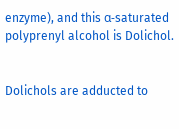enzyme), and this α-saturated polyprenyl alcohol is Dolichol.


Dolichols are adducted to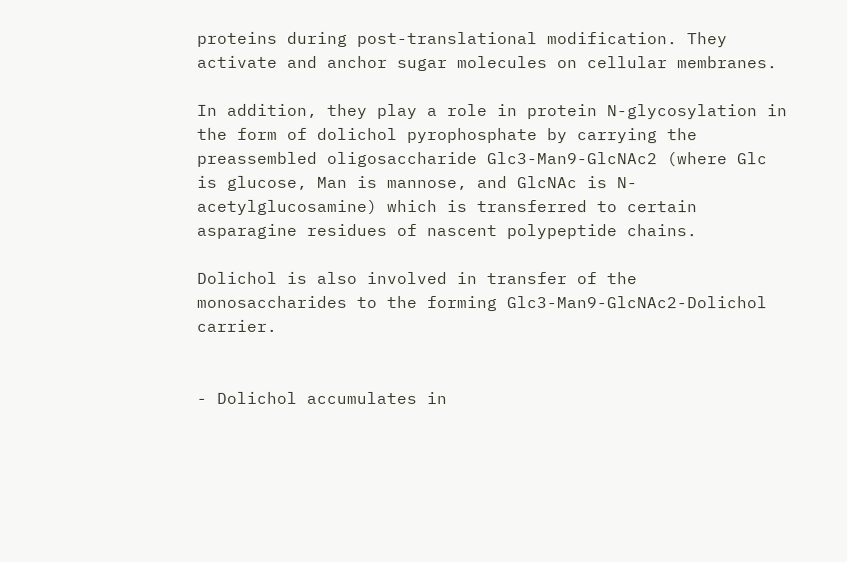proteins during post-translational modification. They activate and anchor sugar molecules on cellular membranes.

In addition, they play a role in protein N-glycosylation in the form of dolichol pyrophosphate by carrying the preassembled oligosaccharide Glc3-Man9-GlcNAc2 (where Glc is glucose, Man is mannose, and GlcNAc is N-acetylglucosamine) which is transferred to certain asparagine residues of nascent polypeptide chains.

Dolichol is also involved in transfer of the monosaccharides to the forming Glc3-Man9-GlcNAc2-Dolichol carrier.


- Dolichol accumulates in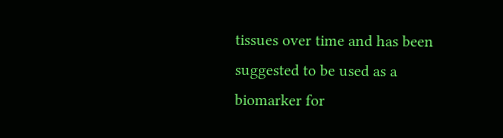tissues over time and has been suggested to be used as a biomarker for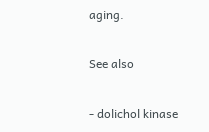aging.

See also

- dolichol kinase